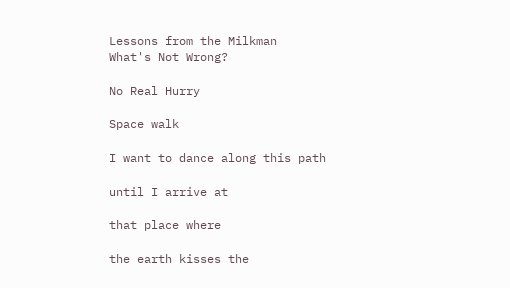Lessons from the Milkman
What's Not Wrong?

No Real Hurry

Space walk

I want to dance along this path

until I arrive at

that place where

the earth kisses the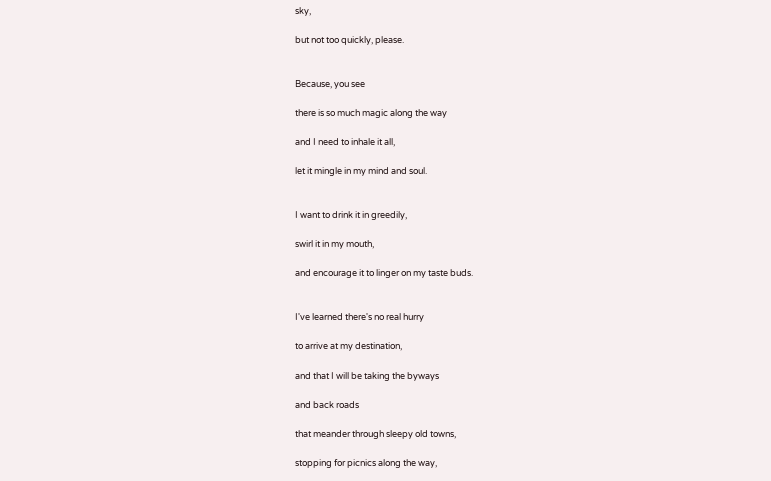sky,

but not too quickly, please.


Because, you see

there is so much magic along the way

and I need to inhale it all,

let it mingle in my mind and soul.


I want to drink it in greedily,

swirl it in my mouth,

and encourage it to linger on my taste buds.


I've learned there's no real hurry

to arrive at my destination,

and that I will be taking the byways

and back roads

that meander through sleepy old towns,

stopping for picnics along the way,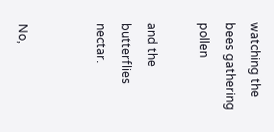watching the bees gathering pollen

and the butterflies nectar.


No,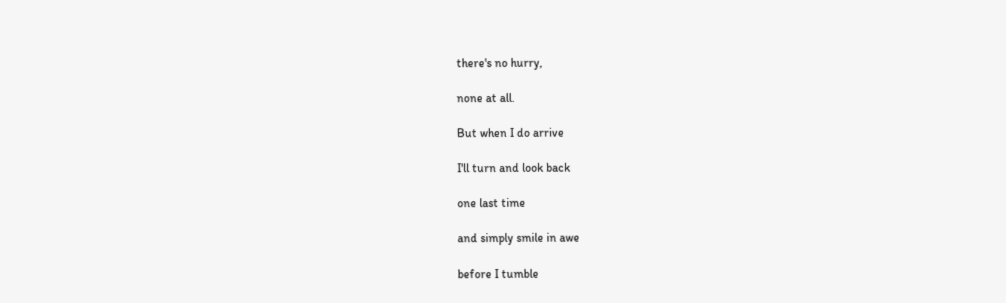there's no hurry,

none at all.

But when I do arrive

I'll turn and look back

one last time

and simply smile in awe

before I tumble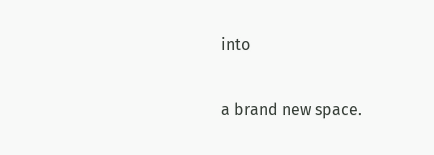into

a brand new space.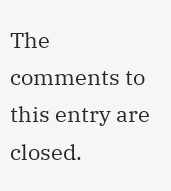The comments to this entry are closed.